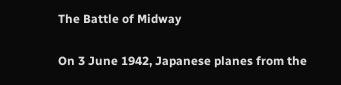The Battle of Midway

On 3 June 1942, Japanese planes from the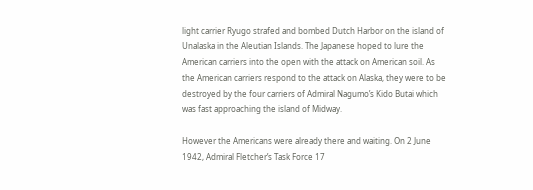light carrier Ryugo strafed and bombed Dutch Harbor on the island of Unalaska in the Aleutian Islands. The Japanese hoped to lure the American carriers into the open with the attack on American soil. As the American carriers respond to the attack on Alaska, they were to be destroyed by the four carriers of Admiral Nagumo’s Kido Butai which was fast approaching the island of Midway.

However the Americans were already there and waiting. On 2 June 1942, Admiral Fletcher’s Task Force 17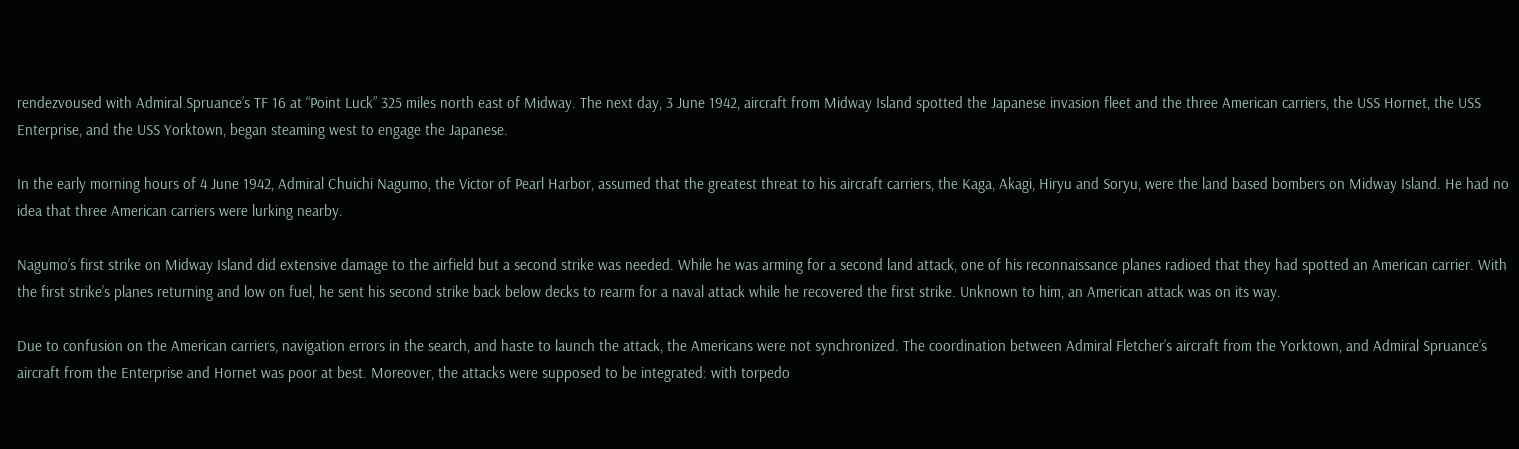rendezvoused with Admiral Spruance’s TF 16 at “Point Luck” 325 miles north east of Midway. The next day, 3 June 1942, aircraft from Midway Island spotted the Japanese invasion fleet and the three American carriers, the USS Hornet, the USS Enterprise, and the USS Yorktown, began steaming west to engage the Japanese.

In the early morning hours of 4 June 1942, Admiral Chuichi Nagumo, the Victor of Pearl Harbor, assumed that the greatest threat to his aircraft carriers, the Kaga, Akagi, Hiryu and Soryu, were the land based bombers on Midway Island. He had no idea that three American carriers were lurking nearby.

Nagumo’s first strike on Midway Island did extensive damage to the airfield but a second strike was needed. While he was arming for a second land attack, one of his reconnaissance planes radioed that they had spotted an American carrier. With the first strike’s planes returning and low on fuel, he sent his second strike back below decks to rearm for a naval attack while he recovered the first strike. Unknown to him, an American attack was on its way.

Due to confusion on the American carriers, navigation errors in the search, and haste to launch the attack, the Americans were not synchronized. The coordination between Admiral Fletcher’s aircraft from the Yorktown, and Admiral Spruance’s aircraft from the Enterprise and Hornet was poor at best. Moreover, the attacks were supposed to be integrated: with torpedo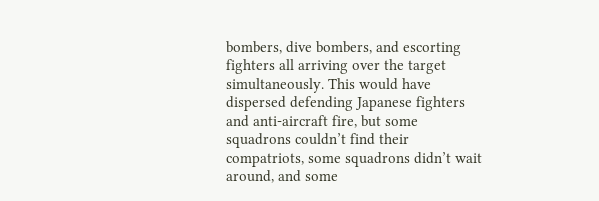bombers, dive bombers, and escorting fighters all arriving over the target simultaneously. This would have dispersed defending Japanese fighters and anti-aircraft fire, but some squadrons couldn’t find their compatriots, some squadrons didn’t wait around, and some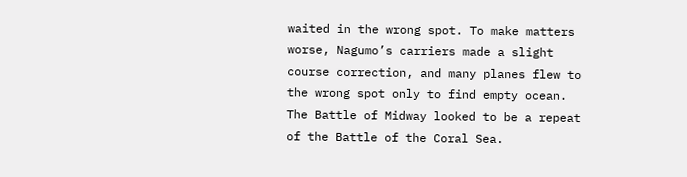waited in the wrong spot. To make matters worse, Nagumo’s carriers made a slight course correction, and many planes flew to the wrong spot only to find empty ocean. The Battle of Midway looked to be a repeat of the Battle of the Coral Sea.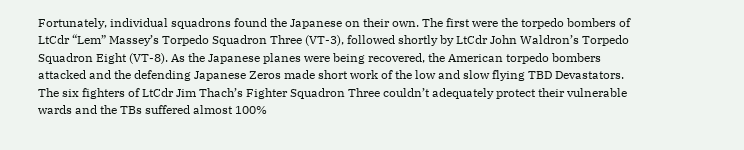Fortunately, individual squadrons found the Japanese on their own. The first were the torpedo bombers of LtCdr “Lem” Massey’s Torpedo Squadron Three (VT-3), followed shortly by LtCdr John Waldron’s Torpedo Squadron Eight (VT-8). As the Japanese planes were being recovered, the American torpedo bombers attacked and the defending Japanese Zeros made short work of the low and slow flying TBD Devastators. The six fighters of LtCdr Jim Thach’s Fighter Squadron Three couldn’t adequately protect their vulnerable wards and the TBs suffered almost 100%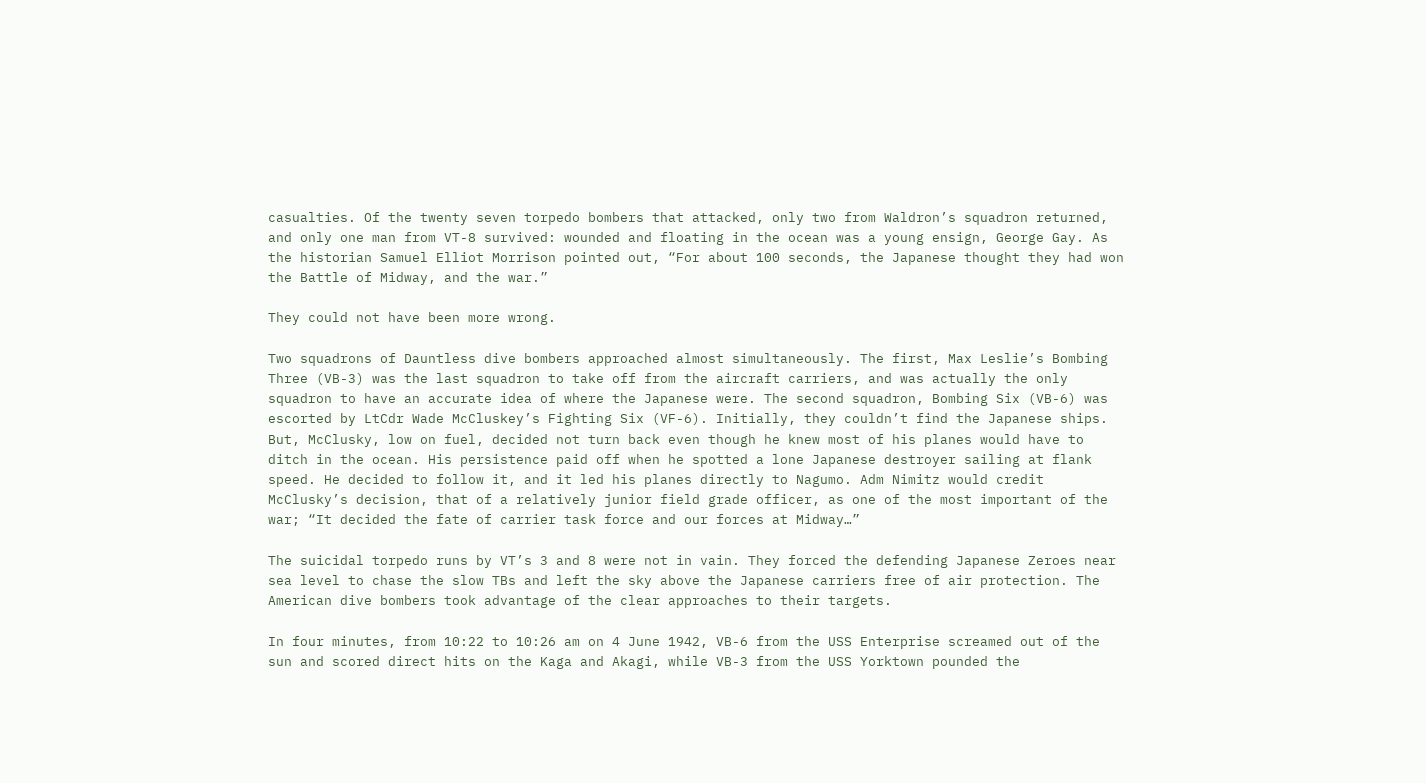casualties. Of the twenty seven torpedo bombers that attacked, only two from Waldron’s squadron returned, and only one man from VT-8 survived: wounded and floating in the ocean was a young ensign, George Gay. As the historian Samuel Elliot Morrison pointed out, “For about 100 seconds, the Japanese thought they had won the Battle of Midway, and the war.”

They could not have been more wrong.

Two squadrons of Dauntless dive bombers approached almost simultaneously. The first, Max Leslie’s Bombing Three (VB-3) was the last squadron to take off from the aircraft carriers, and was actually the only squadron to have an accurate idea of where the Japanese were. The second squadron, Bombing Six (VB-6) was escorted by LtCdr Wade McCluskey’s Fighting Six (VF-6). Initially, they couldn’t find the Japanese ships. But, McClusky, low on fuel, decided not turn back even though he knew most of his planes would have to ditch in the ocean. His persistence paid off when he spotted a lone Japanese destroyer sailing at flank speed. He decided to follow it, and it led his planes directly to Nagumo. Adm Nimitz would credit McClusky’s decision, that of a relatively junior field grade officer, as one of the most important of the war; “It decided the fate of carrier task force and our forces at Midway…”

The suicidal torpedo runs by VT’s 3 and 8 were not in vain. They forced the defending Japanese Zeroes near sea level to chase the slow TBs and left the sky above the Japanese carriers free of air protection. The American dive bombers took advantage of the clear approaches to their targets.

In four minutes, from 10:22 to 10:26 am on 4 June 1942, VB-6 from the USS Enterprise screamed out of the sun and scored direct hits on the Kaga and Akagi, while VB-3 from the USS Yorktown pounded the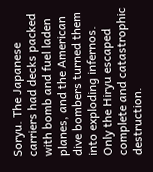Soryu. The Japanese carriers had decks packed with bomb and fuel laden planes, and the American dive bombers turned them into exploding infernos. Only the Hiryu escaped complete and catastrophic destruction.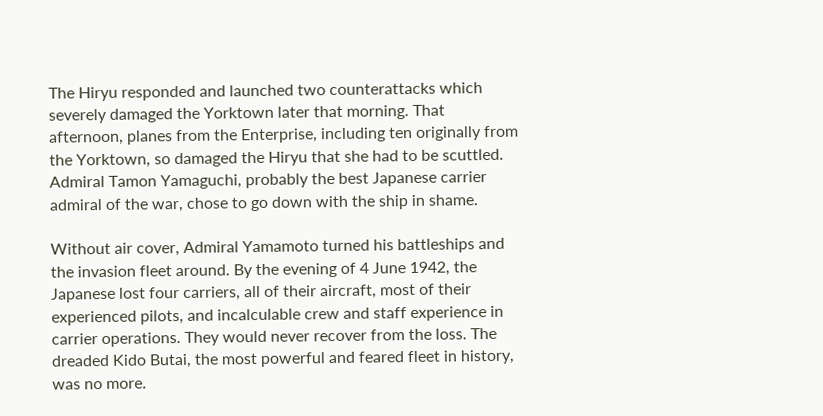The Hiryu responded and launched two counterattacks which severely damaged the Yorktown later that morning. That afternoon, planes from the Enterprise, including ten originally from the Yorktown, so damaged the Hiryu that she had to be scuttled. Admiral Tamon Yamaguchi, probably the best Japanese carrier admiral of the war, chose to go down with the ship in shame.

Without air cover, Admiral Yamamoto turned his battleships and the invasion fleet around. By the evening of 4 June 1942, the Japanese lost four carriers, all of their aircraft, most of their experienced pilots, and incalculable crew and staff experience in carrier operations. They would never recover from the loss. The dreaded Kido Butai, the most powerful and feared fleet in history, was no more.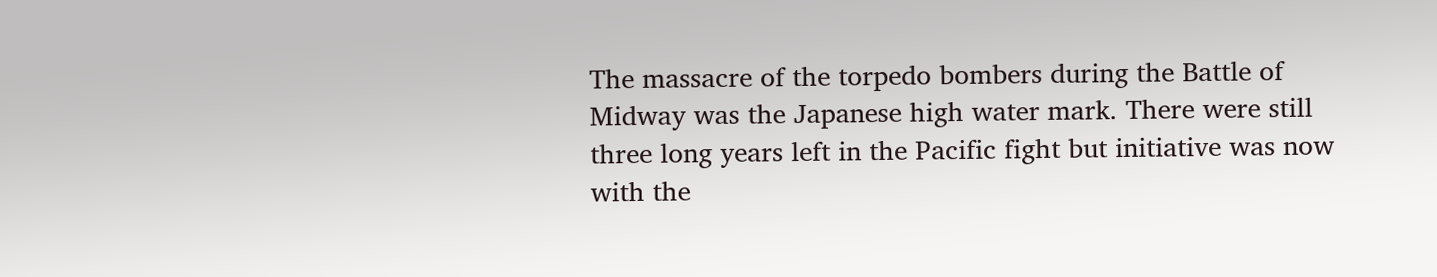The massacre of the torpedo bombers during the Battle of Midway was the Japanese high water mark. There were still three long years left in the Pacific fight but initiative was now with the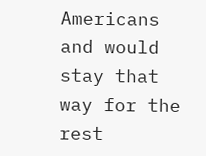Americans and would stay that way for the rest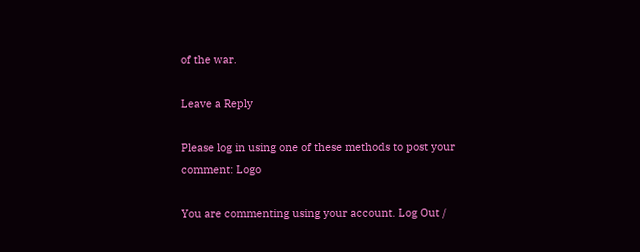of the war.

Leave a Reply

Please log in using one of these methods to post your comment: Logo

You are commenting using your account. Log Out /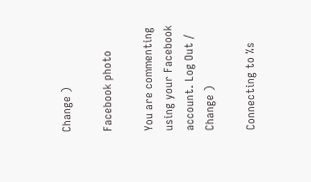Change )

Facebook photo

You are commenting using your Facebook account. Log Out /  Change )

Connecting to %s